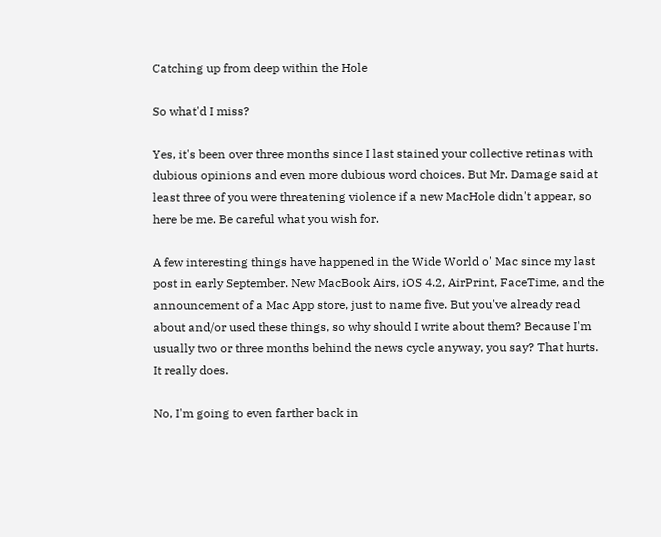Catching up from deep within the Hole

So what'd I miss?

Yes, it's been over three months since I last stained your collective retinas with dubious opinions and even more dubious word choices. But Mr. Damage said at least three of you were threatening violence if a new MacHole didn't appear, so here be me. Be careful what you wish for.

A few interesting things have happened in the Wide World o' Mac since my last post in early September. New MacBook Airs, iOS 4.2, AirPrint, FaceTime, and the announcement of a Mac App store, just to name five. But you've already read about and/or used these things, so why should I write about them? Because I'm usually two or three months behind the news cycle anyway, you say? That hurts. It really does.

No, I'm going to even farther back in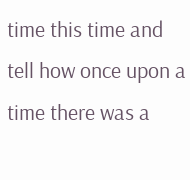time this time and tell how once upon a time there was a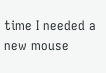time I needed a new mouse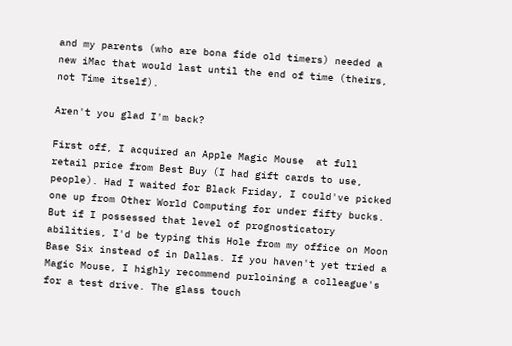and my parents (who are bona fide old timers) needed a new iMac that would last until the end of time (theirs, not Time itself).

Aren't you glad I'm back?

First off, I acquired an Apple Magic Mouse  at full retail price from Best Buy (I had gift cards to use, people). Had I waited for Black Friday, I could've picked one up from Other World Computing for under fifty bucks. But if I possessed that level of prognosticatory abilities, I'd be typing this Hole from my office on Moon Base Six instead of in Dallas. If you haven't yet tried a Magic Mouse, I highly recommend purloining a colleague's for a test drive. The glass touch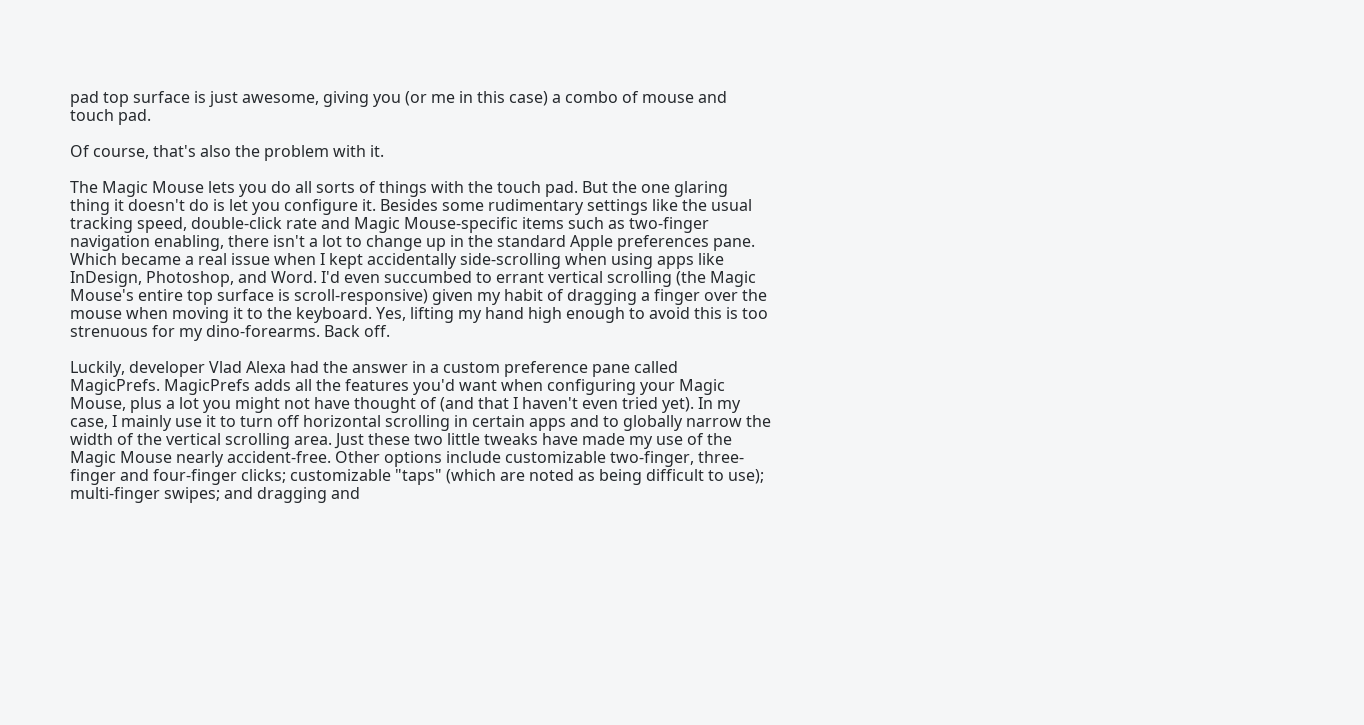pad top surface is just awesome, giving you (or me in this case) a combo of mouse and touch pad.

Of course, that's also the problem with it.

The Magic Mouse lets you do all sorts of things with the touch pad. But the one glaring thing it doesn't do is let you configure it. Besides some rudimentary settings like the usual tracking speed, double-click rate and Magic Mouse-specific items such as two-finger navigation enabling, there isn't a lot to change up in the standard Apple preferences pane. Which became a real issue when I kept accidentally side-scrolling when using apps like InDesign, Photoshop, and Word. I'd even succumbed to errant vertical scrolling (the Magic Mouse's entire top surface is scroll-responsive) given my habit of dragging a finger over the mouse when moving it to the keyboard. Yes, lifting my hand high enough to avoid this is too strenuous for my dino-forearms. Back off.

Luckily, developer Vlad Alexa had the answer in a custom preference pane called MagicPrefs. MagicPrefs adds all the features you'd want when configuring your Magic Mouse, plus a lot you might not have thought of (and that I haven't even tried yet). In my case, I mainly use it to turn off horizontal scrolling in certain apps and to globally narrow the width of the vertical scrolling area. Just these two little tweaks have made my use of the Magic Mouse nearly accident-free. Other options include customizable two-finger, three-finger and four-finger clicks; customizable "taps" (which are noted as being difficult to use); multi-finger swipes; and dragging and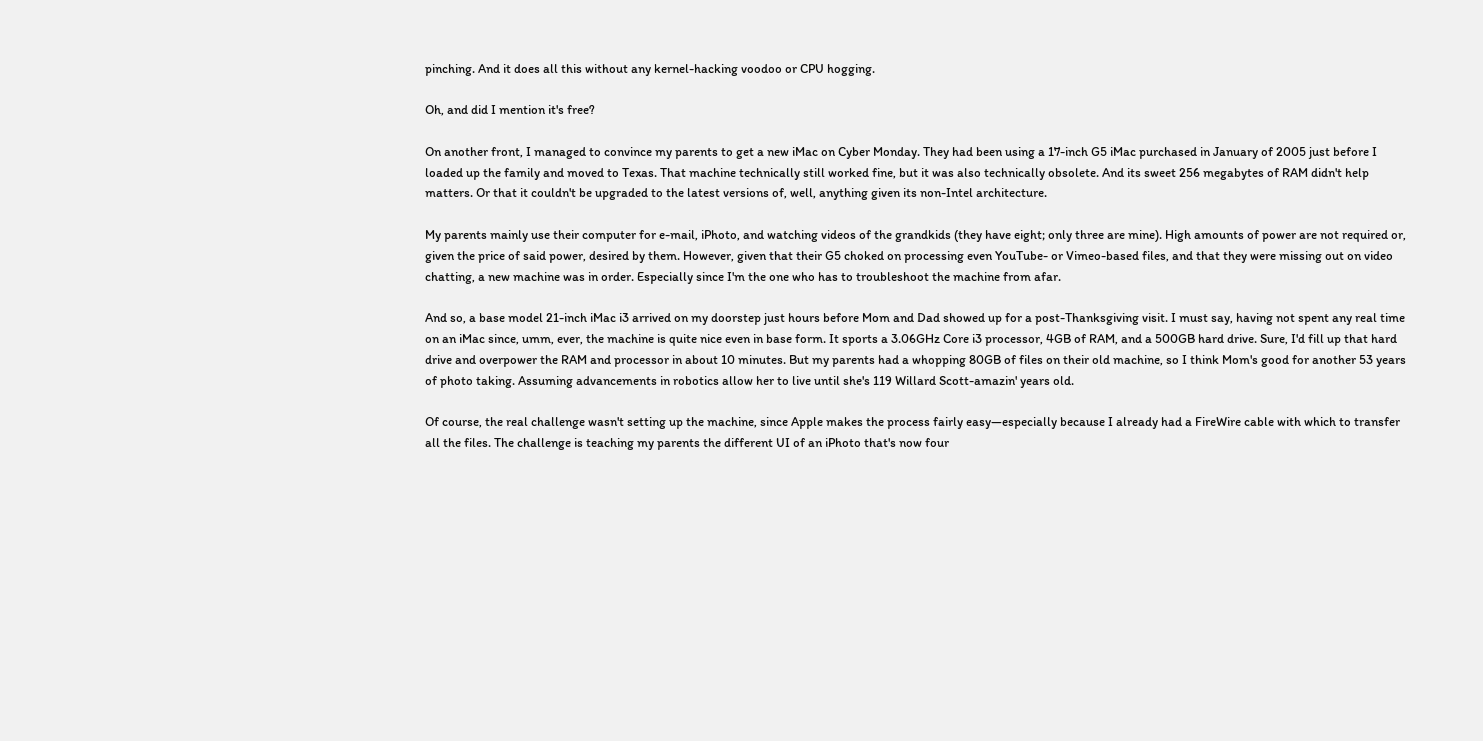pinching. And it does all this without any kernel-hacking voodoo or CPU hogging.

Oh, and did I mention it's free?

On another front, I managed to convince my parents to get a new iMac on Cyber Monday. They had been using a 17-inch G5 iMac purchased in January of 2005 just before I loaded up the family and moved to Texas. That machine technically still worked fine, but it was also technically obsolete. And its sweet 256 megabytes of RAM didn't help matters. Or that it couldn't be upgraded to the latest versions of, well, anything given its non-Intel architecture.

My parents mainly use their computer for e-mail, iPhoto, and watching videos of the grandkids (they have eight; only three are mine). High amounts of power are not required or, given the price of said power, desired by them. However, given that their G5 choked on processing even YouTube- or Vimeo-based files, and that they were missing out on video chatting, a new machine was in order. Especially since I'm the one who has to troubleshoot the machine from afar.

And so, a base model 21-inch iMac i3 arrived on my doorstep just hours before Mom and Dad showed up for a post-Thanksgiving visit. I must say, having not spent any real time on an iMac since, umm, ever, the machine is quite nice even in base form. It sports a 3.06GHz Core i3 processor, 4GB of RAM, and a 500GB hard drive. Sure, I'd fill up that hard drive and overpower the RAM and processor in about 10 minutes. But my parents had a whopping 80GB of files on their old machine, so I think Mom's good for another 53 years of photo taking. Assuming advancements in robotics allow her to live until she's 119 Willard Scott-amazin' years old.

Of course, the real challenge wasn't setting up the machine, since Apple makes the process fairly easy—especially because I already had a FireWire cable with which to transfer all the files. The challenge is teaching my parents the different UI of an iPhoto that's now four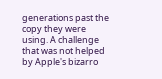generations past the copy they were using. A challenge that was not helped by Apple's bizarro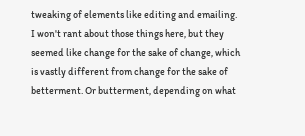tweaking of elements like editing and emailing. I won't rant about those things here, but they seemed like change for the sake of change, which is vastly different from change for the sake of betterment. Or butterment, depending on what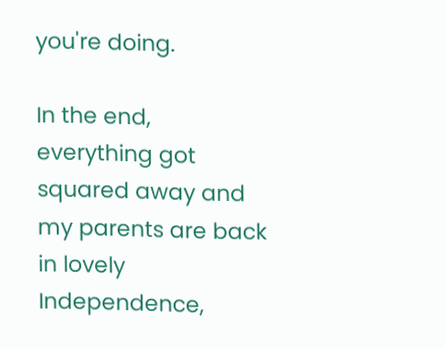you're doing.

In the end, everything got squared away and my parents are back in lovely Independence,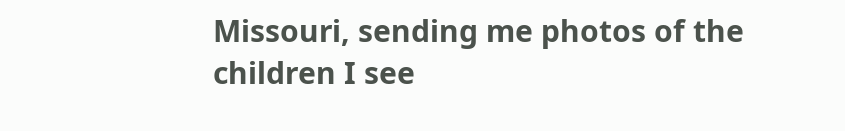Missouri, sending me photos of the children I see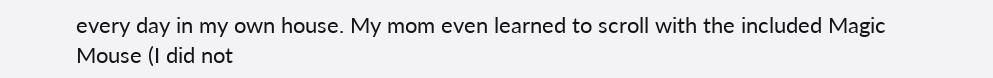every day in my own house. My mom even learned to scroll with the included Magic Mouse (I did not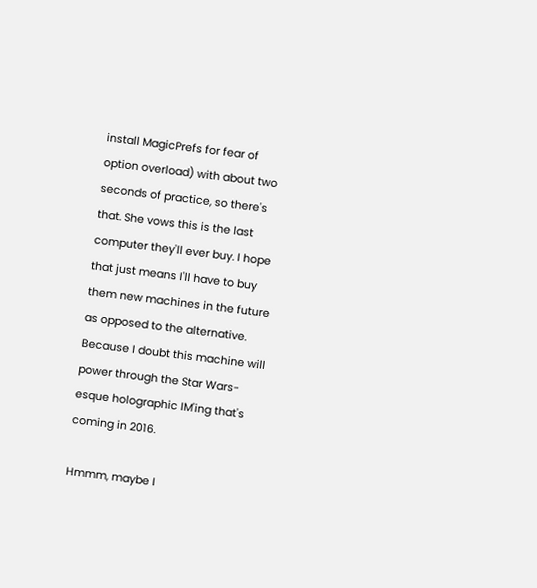install MagicPrefs for fear of option overload) with about two seconds of practice, so there's that. She vows this is the last computer they'll ever buy. I hope that just means I'll have to buy them new machines in the future as opposed to the alternative. Because I doubt this machine will power through the Star Wars-esque holographic IM'ing that's coming in 2016.

Hmmm, maybe I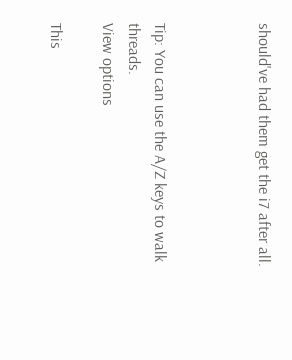should've had them get the i7 after all.



Tip: You can use the A/Z keys to walk threads.
View options

This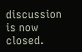discussion is now closed.